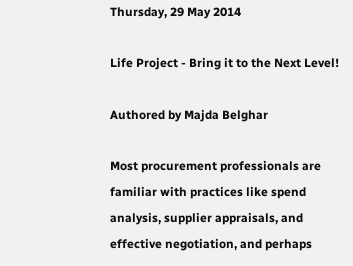Thursday, 29 May 2014

Life Project - Bring it to the Next Level!

Authored by Majda Belghar

Most procurement professionals are familiar with practices like spend analysis, supplier appraisals, and effective negotiation, and perhaps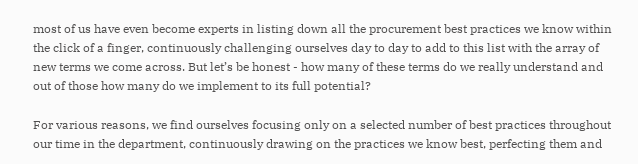most of us have even become experts in listing down all the procurement best practices we know within the click of a finger, continuously challenging ourselves day to day to add to this list with the array of new terms we come across. But let’s be honest - how many of these terms do we really understand and out of those how many do we implement to its full potential?

For various reasons, we find ourselves focusing only on a selected number of best practices throughout our time in the department, continuously drawing on the practices we know best, perfecting them and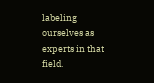labeling ourselves as experts in that field.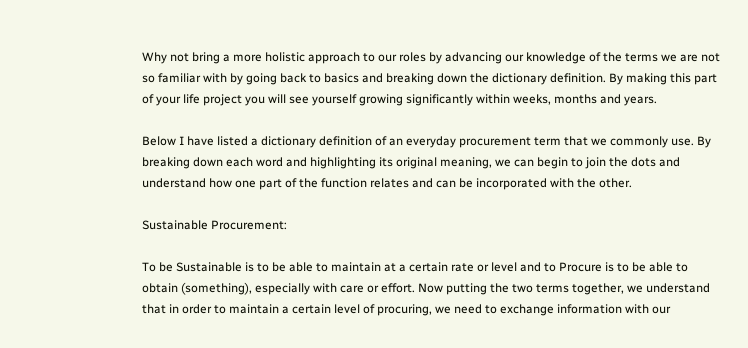Why not bring a more holistic approach to our roles by advancing our knowledge of the terms we are not so familiar with by going back to basics and breaking down the dictionary definition. By making this part of your life project you will see yourself growing significantly within weeks, months and years.

Below I have listed a dictionary definition of an everyday procurement term that we commonly use. By breaking down each word and highlighting its original meaning, we can begin to join the dots and understand how one part of the function relates and can be incorporated with the other.

Sustainable Procurement:

To be Sustainable is to be able to maintain at a certain rate or level and to Procure is to be able to obtain (something), especially with care or effort. Now putting the two terms together, we understand that in order to maintain a certain level of procuring, we need to exchange information with our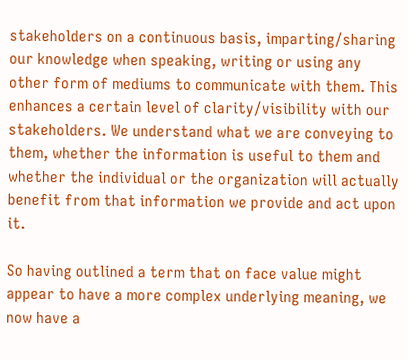stakeholders on a continuous basis, imparting/sharing our knowledge when speaking, writing or using any other form of mediums to communicate with them. This enhances a certain level of clarity/visibility with our stakeholders. We understand what we are conveying to them, whether the information is useful to them and whether the individual or the organization will actually benefit from that information we provide and act upon it.

So having outlined a term that on face value might appear to have a more complex underlying meaning, we now have a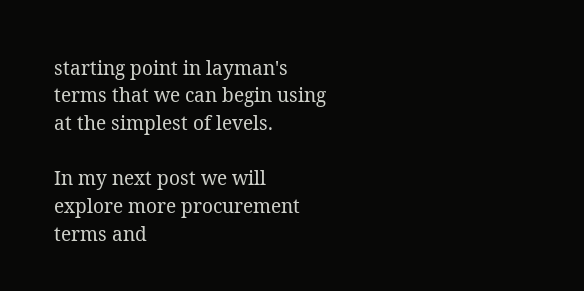starting point in layman's terms that we can begin using at the simplest of levels.

In my next post we will explore more procurement terms and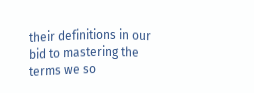their definitions in our bid to mastering the terms we so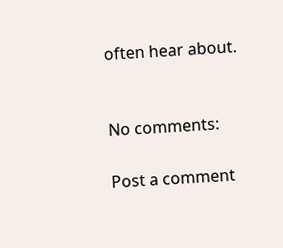often hear about.


No comments:

Post a comment